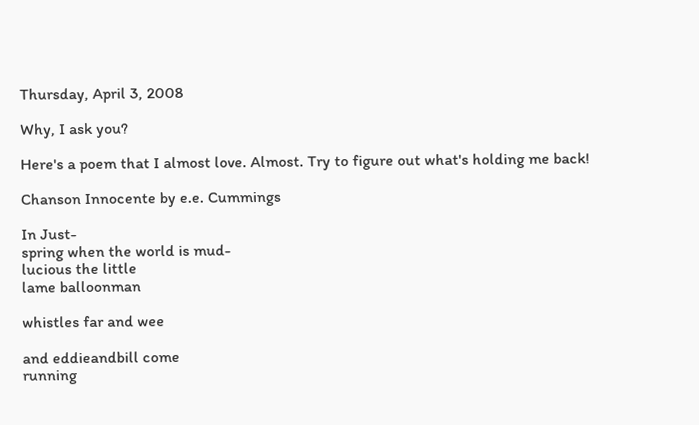Thursday, April 3, 2008

Why, I ask you?

Here's a poem that I almost love. Almost. Try to figure out what's holding me back!

Chanson Innocente by e.e. Cummings

In Just-
spring when the world is mud-
lucious the little
lame balloonman

whistles far and wee

and eddieandbill come
running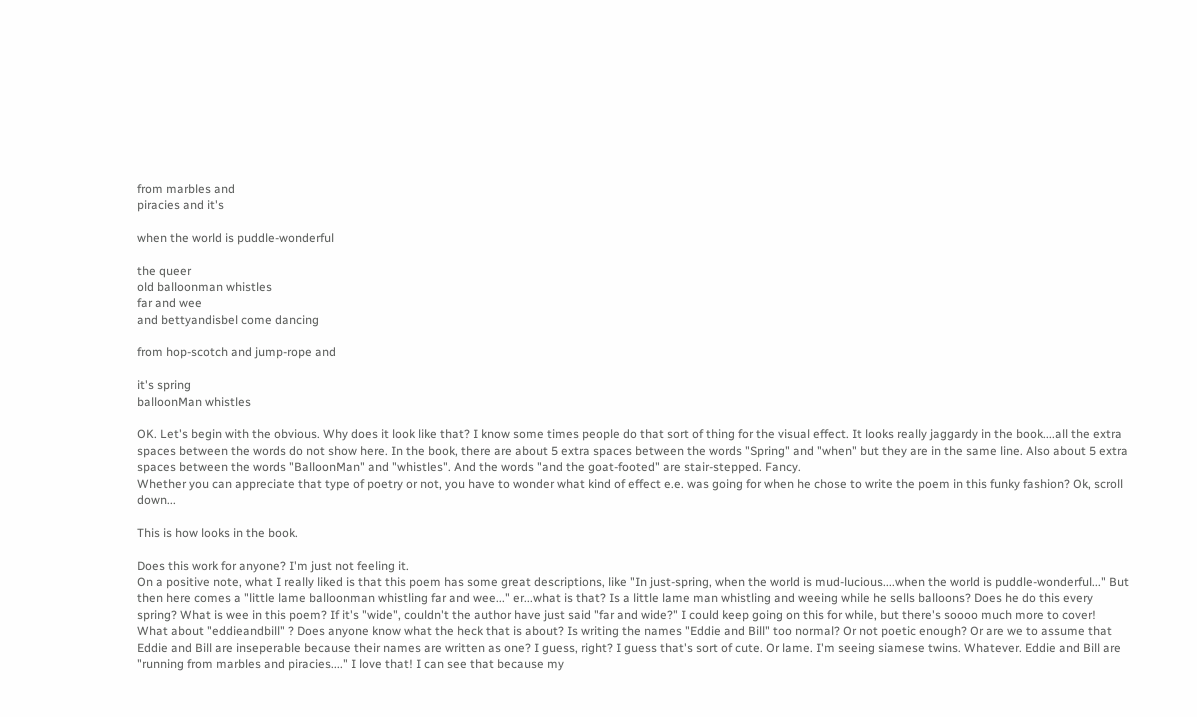from marbles and
piracies and it's

when the world is puddle-wonderful

the queer
old balloonman whistles
far and wee
and bettyandisbel come dancing

from hop-scotch and jump-rope and

it's spring
balloonMan whistles

OK. Let's begin with the obvious. Why does it look like that? I know some times people do that sort of thing for the visual effect. It looks really jaggardy in the book....all the extra spaces between the words do not show here. In the book, there are about 5 extra spaces between the words "Spring" and "when" but they are in the same line. Also about 5 extra spaces between the words "BalloonMan" and "whistles". And the words "and the goat-footed" are stair-stepped. Fancy.
Whether you can appreciate that type of poetry or not, you have to wonder what kind of effect e.e. was going for when he chose to write the poem in this funky fashion? Ok, scroll down...

This is how looks in the book.

Does this work for anyone? I'm just not feeling it.
On a positive note, what I really liked is that this poem has some great descriptions, like "In just-spring, when the world is mud-lucious....when the world is puddle-wonderful..." But then here comes a "little lame balloonman whistling far and wee..." er...what is that? Is a little lame man whistling and weeing while he sells balloons? Does he do this every spring? What is wee in this poem? If it's "wide", couldn't the author have just said "far and wide?" I could keep going on this for while, but there's soooo much more to cover!
What about "eddieandbill" ? Does anyone know what the heck that is about? Is writing the names "Eddie and Bill" too normal? Or not poetic enough? Or are we to assume that Eddie and Bill are inseperable because their names are written as one? I guess, right? I guess that's sort of cute. Or lame. I'm seeing siamese twins. Whatever. Eddie and Bill are "running from marbles and piracies...." I love that! I can see that because my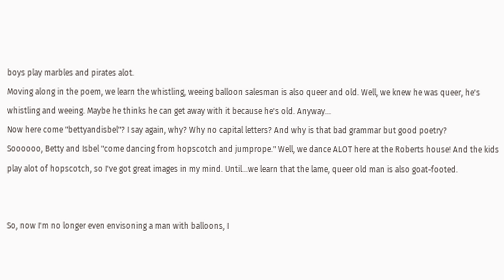boys play marbles and pirates alot.
Moving along in the poem, we learn the whistling, weeing balloon salesman is also queer and old. Well, we knew he was queer, he's whistling and weeing. Maybe he thinks he can get away with it because he's old. Anyway...
Now here come "bettyandisbel"? I say again, why? Why no capital letters? And why is that bad grammar but good poetry?
Soooooo, Betty and Isbel "come dancing from hopscotch and jumprope." Well, we dance ALOT here at the Roberts house! And the kids play alot of hopscotch, so I've got great images in my mind. Until...we learn that the lame, queer old man is also goat-footed.


So, now I'm no longer even envisoning a man with balloons, I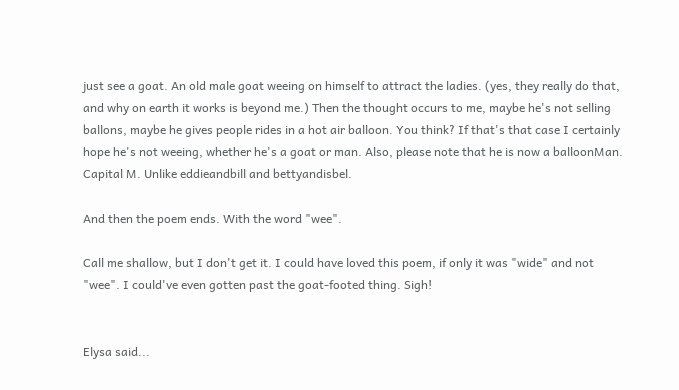just see a goat. An old male goat weeing on himself to attract the ladies. (yes, they really do that, and why on earth it works is beyond me.) Then the thought occurs to me, maybe he's not selling ballons, maybe he gives people rides in a hot air balloon. You think? If that's that case I certainly hope he's not weeing, whether he's a goat or man. Also, please note that he is now a balloonMan. Capital M. Unlike eddieandbill and bettyandisbel.

And then the poem ends. With the word "wee".

Call me shallow, but I don't get it. I could have loved this poem, if only it was "wide" and not "wee". I could've even gotten past the goat-footed thing. Sigh!


Elysa said...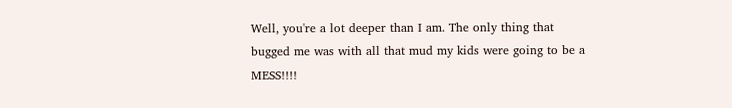Well, you're a lot deeper than I am. The only thing that bugged me was with all that mud my kids were going to be a MESS!!!!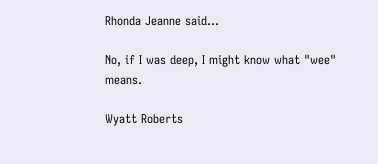Rhonda Jeanne said...

No, if I was deep, I might know what "wee" means.

Wyatt Roberts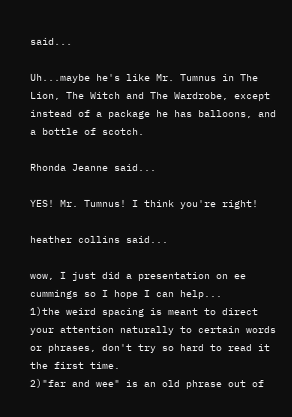said...

Uh...maybe he's like Mr. Tumnus in The Lion, The Witch and The Wardrobe, except instead of a package he has balloons, and a bottle of scotch.

Rhonda Jeanne said...

YES! Mr. Tumnus! I think you're right!

heather collins said...

wow, I just did a presentation on ee cummings so I hope I can help...
1)the weird spacing is meant to direct your attention naturally to certain words or phrases, don't try so hard to read it the first time.
2)"far and wee" is an old phrase out of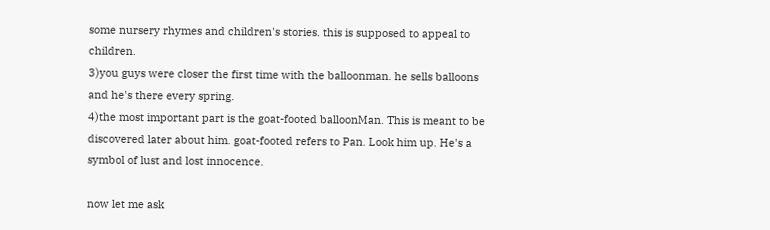some nursery rhymes and children's stories. this is supposed to appeal to children.
3)you guys were closer the first time with the balloonman. he sells balloons and he's there every spring.
4)the most important part is the goat-footed balloonMan. This is meant to be discovered later about him. goat-footed refers to Pan. Look him up. He's a symbol of lust and lost innocence.

now let me ask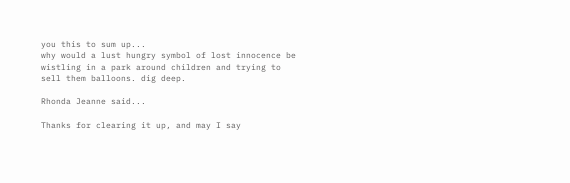you this to sum up...
why would a lust hungry symbol of lost innocence be wistling in a park around children and trying to sell them balloons. dig deep.

Rhonda Jeanne said...

Thanks for clearing it up, and may I say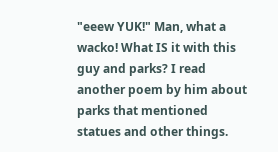"eeew YUK!" Man, what a wacko! What IS it with this guy and parks? I read another poem by him about parks that mentioned statues and other things.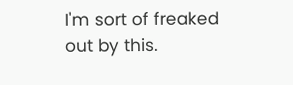I'm sort of freaked out by this.